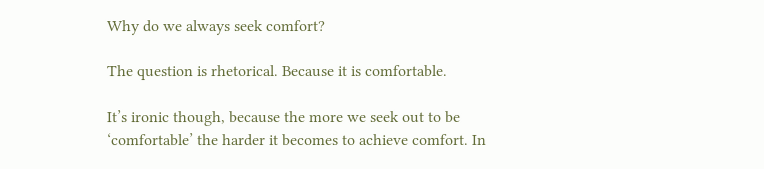Why do we always seek comfort?

The question is rhetorical. Because it is comfortable.

It’s ironic though, because the more we seek out to be ‘comfortable’ the harder it becomes to achieve comfort. In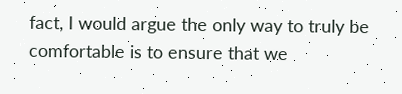fact, I would argue the only way to truly be comfortable is to ensure that we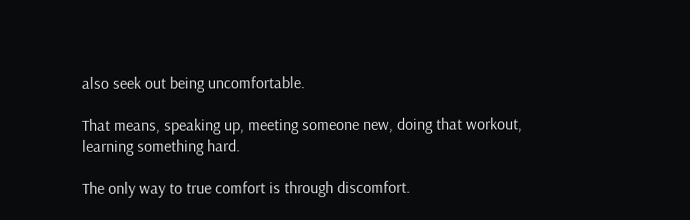also seek out being uncomfortable.

That means, speaking up, meeting someone new, doing that workout, learning something hard.

The only way to true comfort is through discomfort.